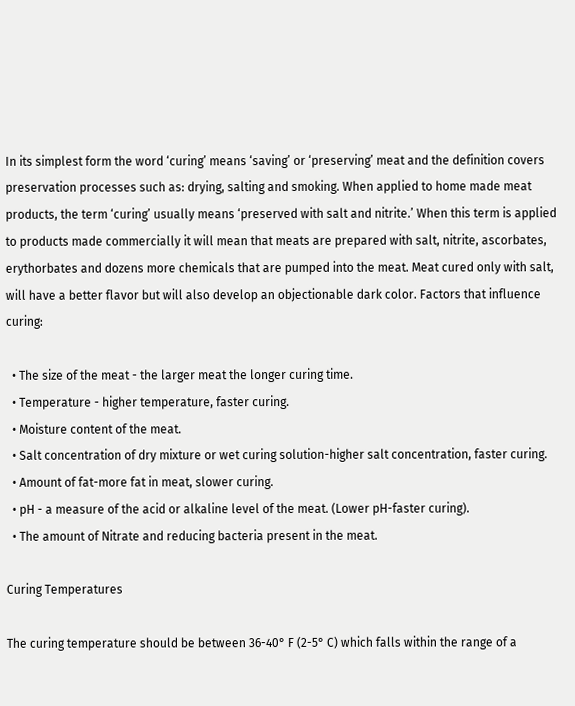In its simplest form the word ‘curing’ means ‘saving’ or ‘preserving’ meat and the definition covers preservation processes such as: drying, salting and smoking. When applied to home made meat products, the term ‘curing’ usually means ‘preserved with salt and nitrite.’ When this term is applied to products made commercially it will mean that meats are prepared with salt, nitrite, ascorbates, erythorbates and dozens more chemicals that are pumped into the meat. Meat cured only with salt, will have a better flavor but will also develop an objectionable dark color. Factors that influence curing:

  • The size of the meat - the larger meat the longer curing time.
  • Temperature - higher temperature, faster curing.
  • Moisture content of the meat.
  • Salt concentration of dry mixture or wet curing solution-higher salt concentration, faster curing.
  • Amount of fat-more fat in meat, slower curing.
  • pH - a measure of the acid or alkaline level of the meat. (Lower pH-faster curing).
  • The amount of Nitrate and reducing bacteria present in the meat.

Curing Temperatures

The curing temperature should be between 36-40° F (2-5° C) which falls within the range of a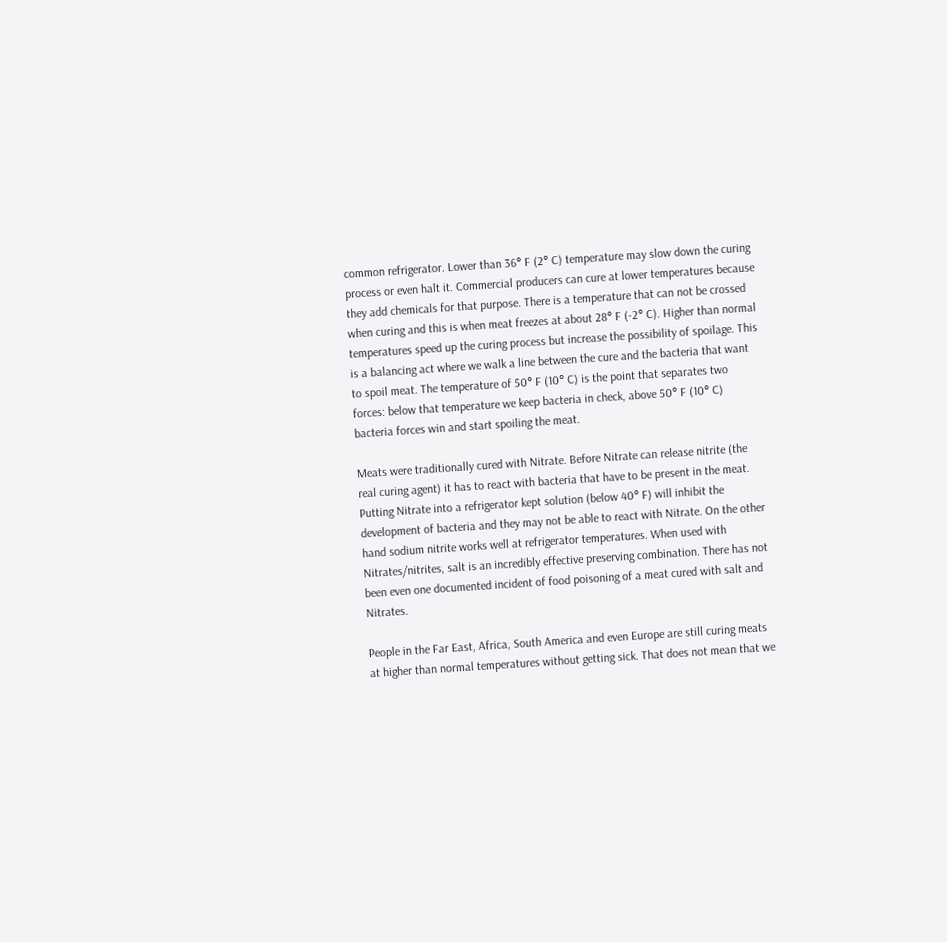common refrigerator. Lower than 36° F (2° C) temperature may slow down the curing process or even halt it. Commercial producers can cure at lower temperatures because they add chemicals for that purpose. There is a temperature that can not be crossed when curing and this is when meat freezes at about 28° F (-2° C). Higher than normal temperatures speed up the curing process but increase the possibility of spoilage. This is a balancing act where we walk a line between the cure and the bacteria that want to spoil meat. The temperature of 50° F (10° C) is the point that separates two forces: below that temperature we keep bacteria in check, above 50° F (10° C) bacteria forces win and start spoiling the meat.

Meats were traditionally cured with Nitrate. Before Nitrate can release nitrite (the real curing agent) it has to react with bacteria that have to be present in the meat. Putting Nitrate into a refrigerator kept solution (below 40° F) will inhibit the development of bacteria and they may not be able to react with Nitrate. On the other hand sodium nitrite works well at refrigerator temperatures. When used with Nitrates/nitrites, salt is an incredibly effective preserving combination. There has not been even one documented incident of food poisoning of a meat cured with salt and Nitrates.

People in the Far East, Africa, South America and even Europe are still curing meats at higher than normal temperatures without getting sick. That does not mean that we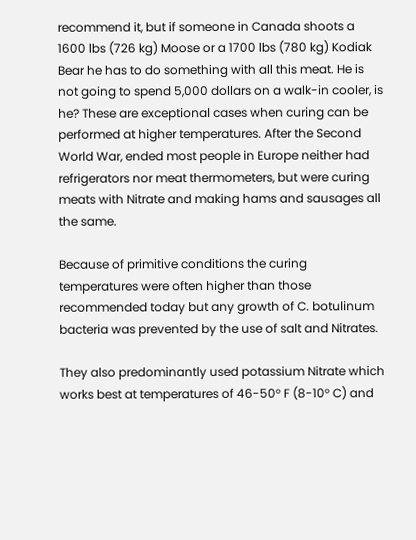recommend it, but if someone in Canada shoots a 1600 lbs (726 kg) Moose or a 1700 lbs (780 kg) Kodiak Bear he has to do something with all this meat. He is not going to spend 5,000 dollars on a walk-in cooler, is he? These are exceptional cases when curing can be performed at higher temperatures. After the Second World War, ended most people in Europe neither had refrigerators nor meat thermometers, but were curing meats with Nitrate and making hams and sausages all the same.

Because of primitive conditions the curing temperatures were often higher than those recommended today but any growth of C. botulinum bacteria was prevented by the use of salt and Nitrates.

They also predominantly used potassium Nitrate which works best at temperatures of 46-50° F (8-10° C) and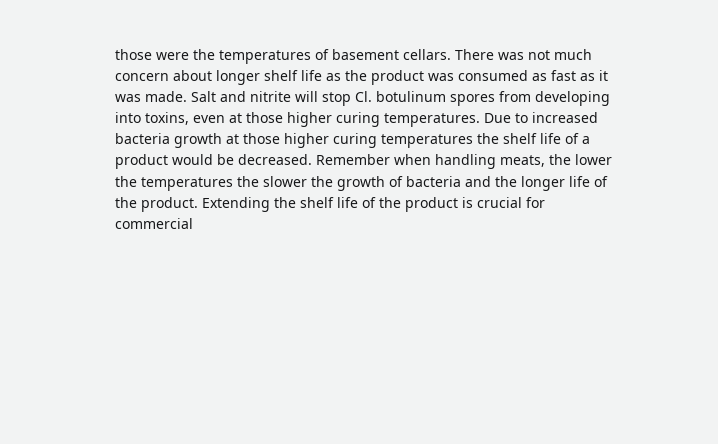those were the temperatures of basement cellars. There was not much concern about longer shelf life as the product was consumed as fast as it was made. Salt and nitrite will stop Cl. botulinum spores from developing into toxins, even at those higher curing temperatures. Due to increased bacteria growth at those higher curing temperatures the shelf life of a product would be decreased. Remember when handling meats, the lower the temperatures the slower the growth of bacteria and the longer life of the product. Extending the shelf life of the product is crucial for commercial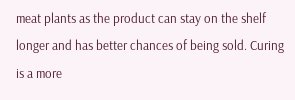meat plants as the product can stay on the shelf longer and has better chances of being sold. Curing is a more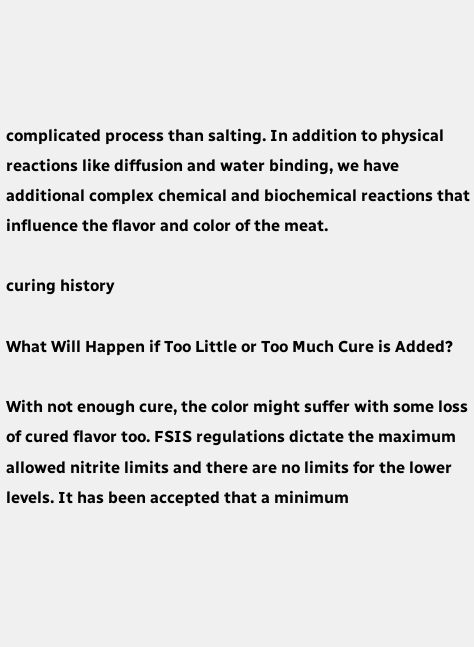complicated process than salting. In addition to physical reactions like diffusion and water binding, we have additional complex chemical and biochemical reactions that influence the flavor and color of the meat.

curing history

What Will Happen if Too Little or Too Much Cure is Added?

With not enough cure, the color might suffer with some loss of cured flavor too. FSIS regulations dictate the maximum allowed nitrite limits and there are no limits for the lower levels. It has been accepted that a minimum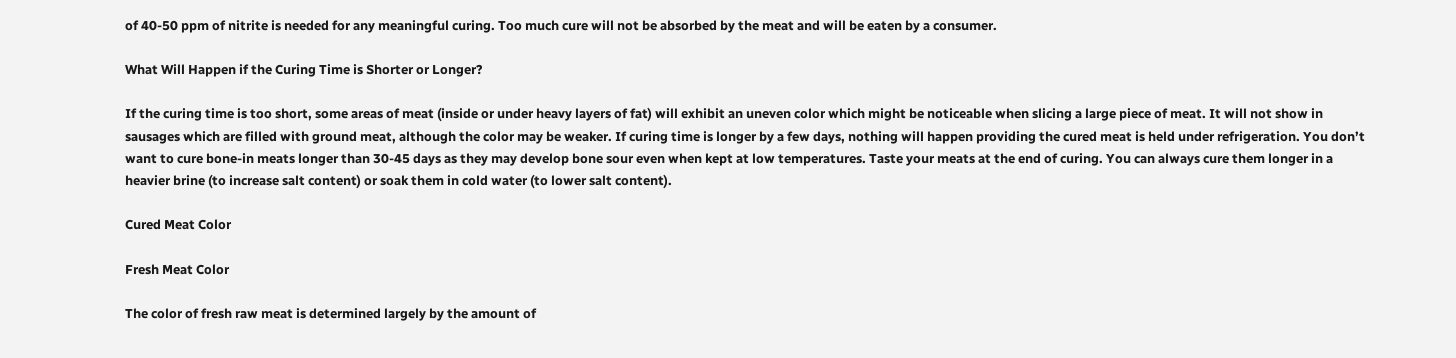of 40-50 ppm of nitrite is needed for any meaningful curing. Too much cure will not be absorbed by the meat and will be eaten by a consumer.

What Will Happen if the Curing Time is Shorter or Longer?

If the curing time is too short, some areas of meat (inside or under heavy layers of fat) will exhibit an uneven color which might be noticeable when slicing a large piece of meat. It will not show in sausages which are filled with ground meat, although the color may be weaker. If curing time is longer by a few days, nothing will happen providing the cured meat is held under refrigeration. You don’t want to cure bone-in meats longer than 30-45 days as they may develop bone sour even when kept at low temperatures. Taste your meats at the end of curing. You can always cure them longer in a heavier brine (to increase salt content) or soak them in cold water (to lower salt content).

Cured Meat Color

Fresh Meat Color

The color of fresh raw meat is determined largely by the amount of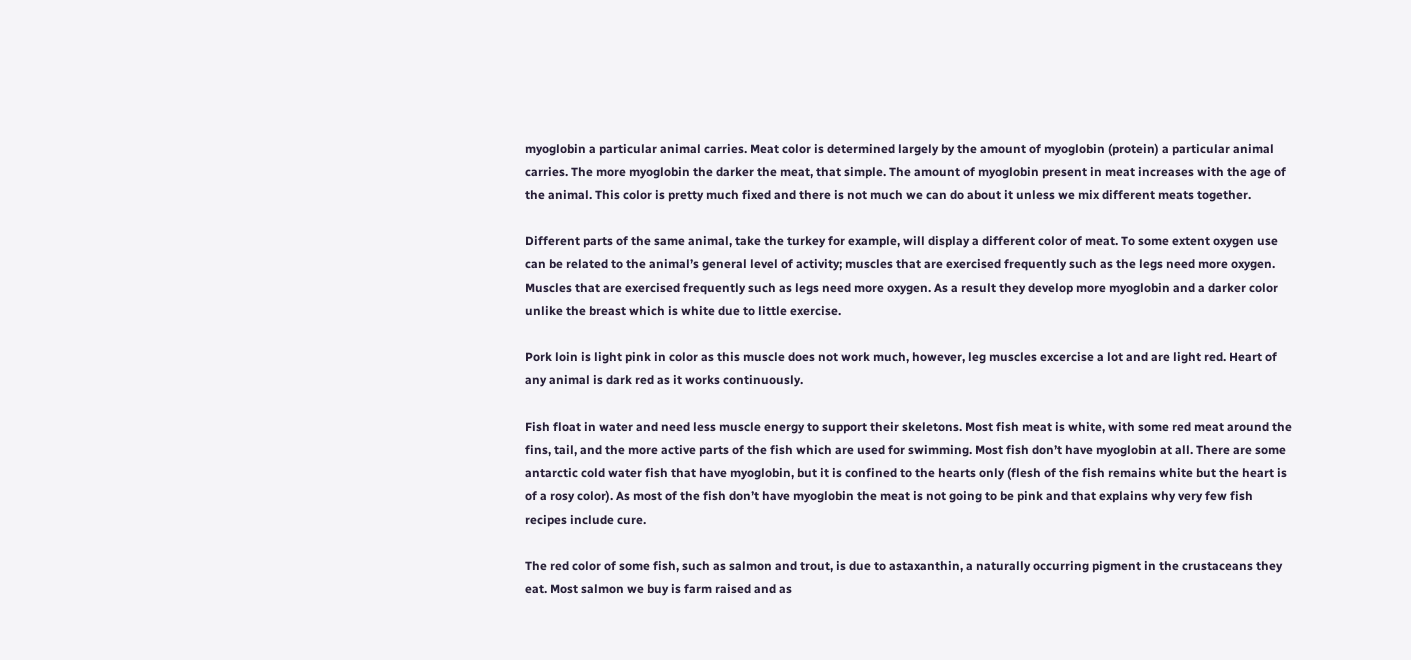myoglobin a particular animal carries. Meat color is determined largely by the amount of myoglobin (protein) a particular animal carries. The more myoglobin the darker the meat, that simple. The amount of myoglobin present in meat increases with the age of the animal. This color is pretty much fixed and there is not much we can do about it unless we mix different meats together.

Different parts of the same animal, take the turkey for example, will display a different color of meat. To some extent oxygen use can be related to the animal’s general level of activity; muscles that are exercised frequently such as the legs need more oxygen. Muscles that are exercised frequently such as legs need more oxygen. As a result they develop more myoglobin and a darker color unlike the breast which is white due to little exercise.

Pork loin is light pink in color as this muscle does not work much, however, leg muscles excercise a lot and are light red. Heart of any animal is dark red as it works continuously.

Fish float in water and need less muscle energy to support their skeletons. Most fish meat is white, with some red meat around the fins, tail, and the more active parts of the fish which are used for swimming. Most fish don’t have myoglobin at all. There are some antarctic cold water fish that have myoglobin, but it is confined to the hearts only (flesh of the fish remains white but the heart is of a rosy color). As most of the fish don’t have myoglobin the meat is not going to be pink and that explains why very few fish recipes include cure.

The red color of some fish, such as salmon and trout, is due to astaxanthin, a naturally occurring pigment in the crustaceans they eat. Most salmon we buy is farm raised and as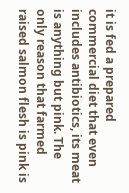it is fed a prepared commercial diet that even includes antibiotics, its meat is anything but pink. The only reason that farmed raised salmon flesh is pink is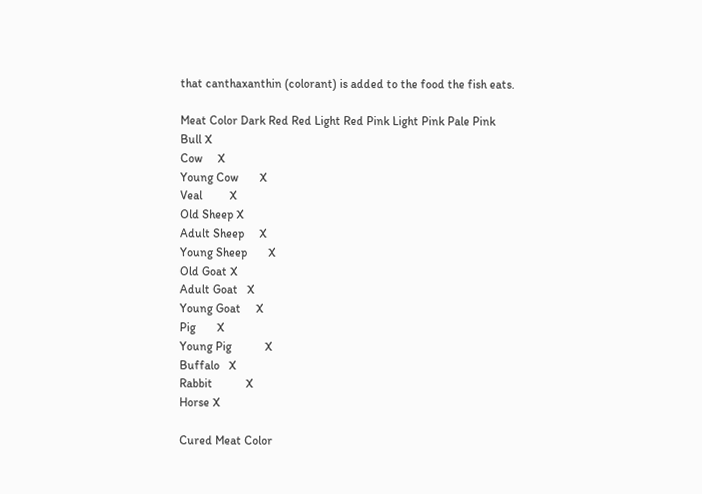that canthaxanthin (colorant) is added to the food the fish eats.

Meat Color Dark Red Red Light Red Pink Light Pink Pale Pink
Bull X
Cow     X
Young Cow       X
Veal         X
Old Sheep X
Adult Sheep     X
Young Sheep       X
Old Goat X
Adult Goat   X
Young Goat     X
Pig       X
Young Pig           X
Buffalo   X
Rabbit           X
Horse X

Cured Meat Color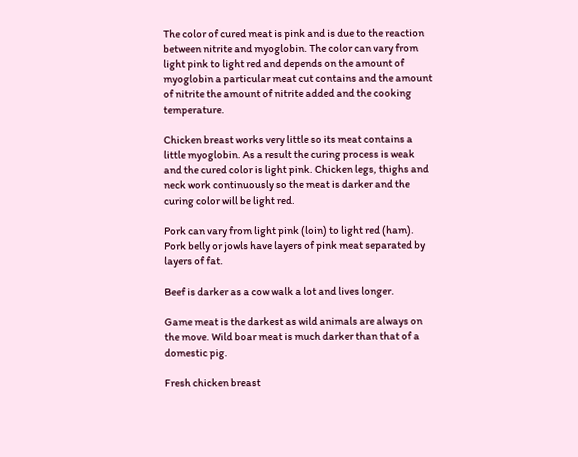The color of cured meat is pink and is due to the reaction between nitrite and myoglobin. The color can vary from light pink to light red and depends on the amount of myoglobin a particular meat cut contains and the amount of nitrite the amount of nitrite added and the cooking temperature.

Chicken breast works very little so its meat contains a little myoglobin. As a result the curing process is weak and the cured color is light pink. Chicken legs, thighs and neck work continuously so the meat is darker and the curing color will be light red.

Pork can vary from light pink (loin) to light red (ham). Pork belly or jowls have layers of pink meat separated by layers of fat.

Beef is darker as a cow walk a lot and lives longer.

Game meat is the darkest as wild animals are always on the move. Wild boar meat is much darker than that of a domestic pig.

Fresh chicken breast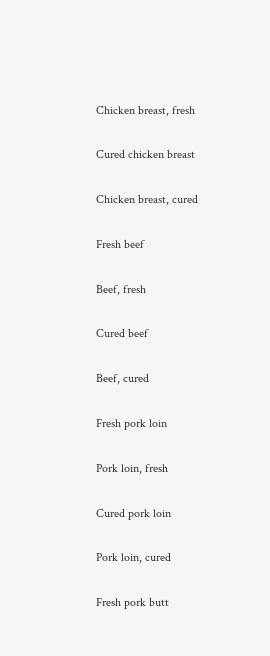Chicken breast, fresh

Cured chicken breast

Chicken breast, cured

Fresh beef

Beef, fresh

Cured beef

Beef, cured

Fresh pork loin

Pork loin, fresh

Cured pork loin

Pork loin, cured

Fresh pork butt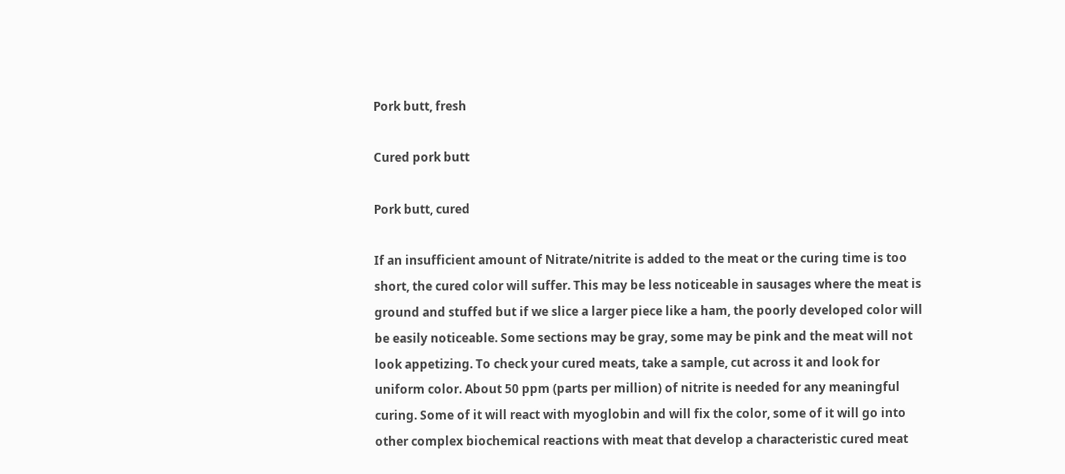Pork butt, fresh

Cured pork butt

Pork butt, cured

If an insufficient amount of Nitrate/nitrite is added to the meat or the curing time is too short, the cured color will suffer. This may be less noticeable in sausages where the meat is ground and stuffed but if we slice a larger piece like a ham, the poorly developed color will be easily noticeable. Some sections may be gray, some may be pink and the meat will not look appetizing. To check your cured meats, take a sample, cut across it and look for uniform color. About 50 ppm (parts per million) of nitrite is needed for any meaningful curing. Some of it will react with myoglobin and will fix the color, some of it will go into other complex biochemical reactions with meat that develop a characteristic cured meat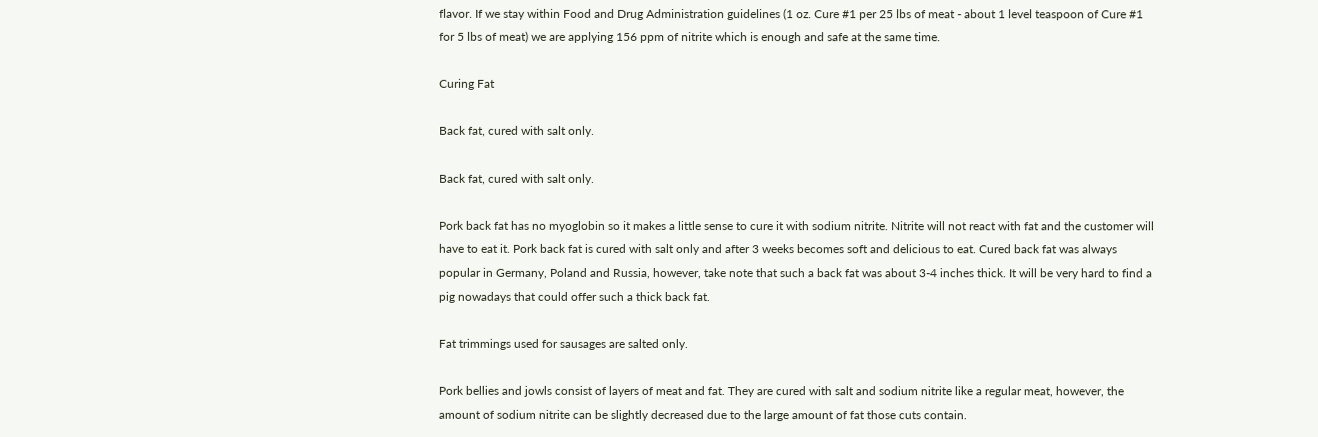flavor. If we stay within Food and Drug Administration guidelines (1 oz. Cure #1 per 25 lbs of meat - about 1 level teaspoon of Cure #1 for 5 lbs of meat) we are applying 156 ppm of nitrite which is enough and safe at the same time.

Curing Fat

Back fat, cured with salt only.

Back fat, cured with salt only.

Pork back fat has no myoglobin so it makes a little sense to cure it with sodium nitrite. Nitrite will not react with fat and the customer will have to eat it. Pork back fat is cured with salt only and after 3 weeks becomes soft and delicious to eat. Cured back fat was always popular in Germany, Poland and Russia, however, take note that such a back fat was about 3-4 inches thick. It will be very hard to find a pig nowadays that could offer such a thick back fat.

Fat trimmings used for sausages are salted only.

Pork bellies and jowls consist of layers of meat and fat. They are cured with salt and sodium nitrite like a regular meat, however, the amount of sodium nitrite can be slightly decreased due to the large amount of fat those cuts contain.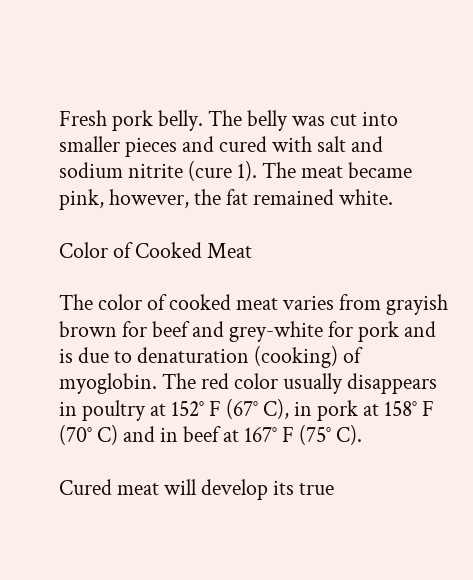Fresh pork belly. The belly was cut into smaller pieces and cured with salt and sodium nitrite (cure 1). The meat became pink, however, the fat remained white.

Color of Cooked Meat

The color of cooked meat varies from grayish brown for beef and grey-white for pork and is due to denaturation (cooking) of myoglobin. The red color usually disappears in poultry at 152° F (67° C), in pork at 158° F (70° C) and in beef at 167° F (75° C).

Cured meat will develop its true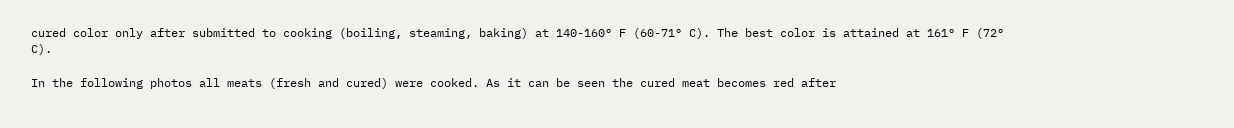cured color only after submitted to cooking (boiling, steaming, baking) at 140-160° F (60-71° C). The best color is attained at 161° F (72° C).

In the following photos all meats (fresh and cured) were cooked. As it can be seen the cured meat becomes red after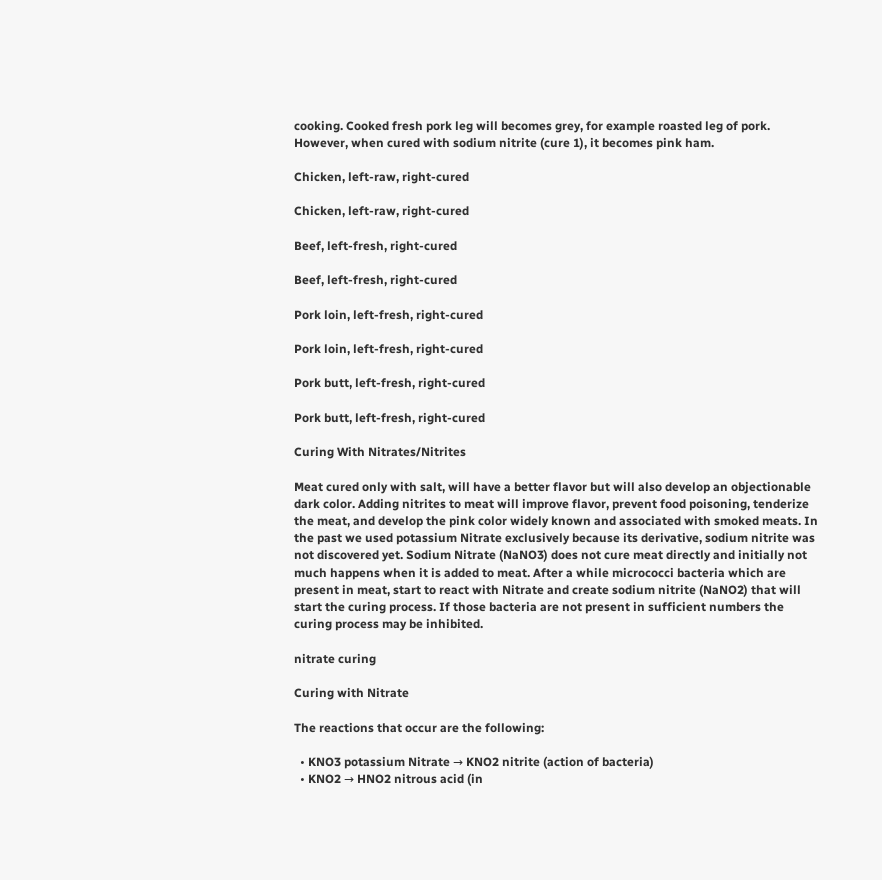cooking. Cooked fresh pork leg will becomes grey, for example roasted leg of pork. However, when cured with sodium nitrite (cure 1), it becomes pink ham.

Chicken, left-raw, right-cured

Chicken, left-raw, right-cured

Beef, left-fresh, right-cured

Beef, left-fresh, right-cured

Pork loin, left-fresh, right-cured

Pork loin, left-fresh, right-cured

Pork butt, left-fresh, right-cured

Pork butt, left-fresh, right-cured

Curing With Nitrates/Nitrites

Meat cured only with salt, will have a better flavor but will also develop an objectionable dark color. Adding nitrites to meat will improve flavor, prevent food poisoning, tenderize the meat, and develop the pink color widely known and associated with smoked meats. In the past we used potassium Nitrate exclusively because its derivative, sodium nitrite was not discovered yet. Sodium Nitrate (NaNO3) does not cure meat directly and initially not much happens when it is added to meat. After a while micrococci bacteria which are present in meat, start to react with Nitrate and create sodium nitrite (NaNO2) that will start the curing process. If those bacteria are not present in sufficient numbers the curing process may be inhibited.

nitrate curing

Curing with Nitrate

The reactions that occur are the following:

  • KNO3 potassium Nitrate → KNO2 nitrite (action of bacteria)
  • KNO2 → HNO2 nitrous acid (in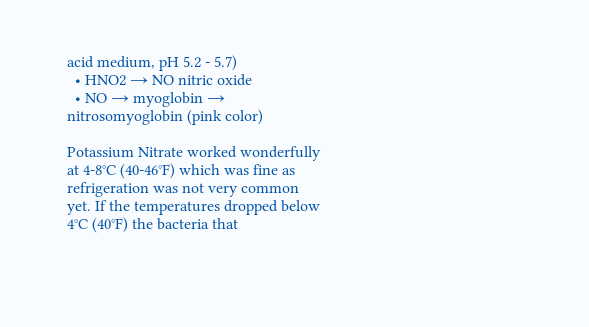acid medium, pH 5.2 - 5.7)
  • HNO2 → NO nitric oxide
  • NO → myoglobin → nitrosomyoglobin (pink color)

Potassium Nitrate worked wonderfully at 4-8°C (40-46°F) which was fine as refrigeration was not very common yet. If the temperatures dropped below 4°C (40°F) the bacteria that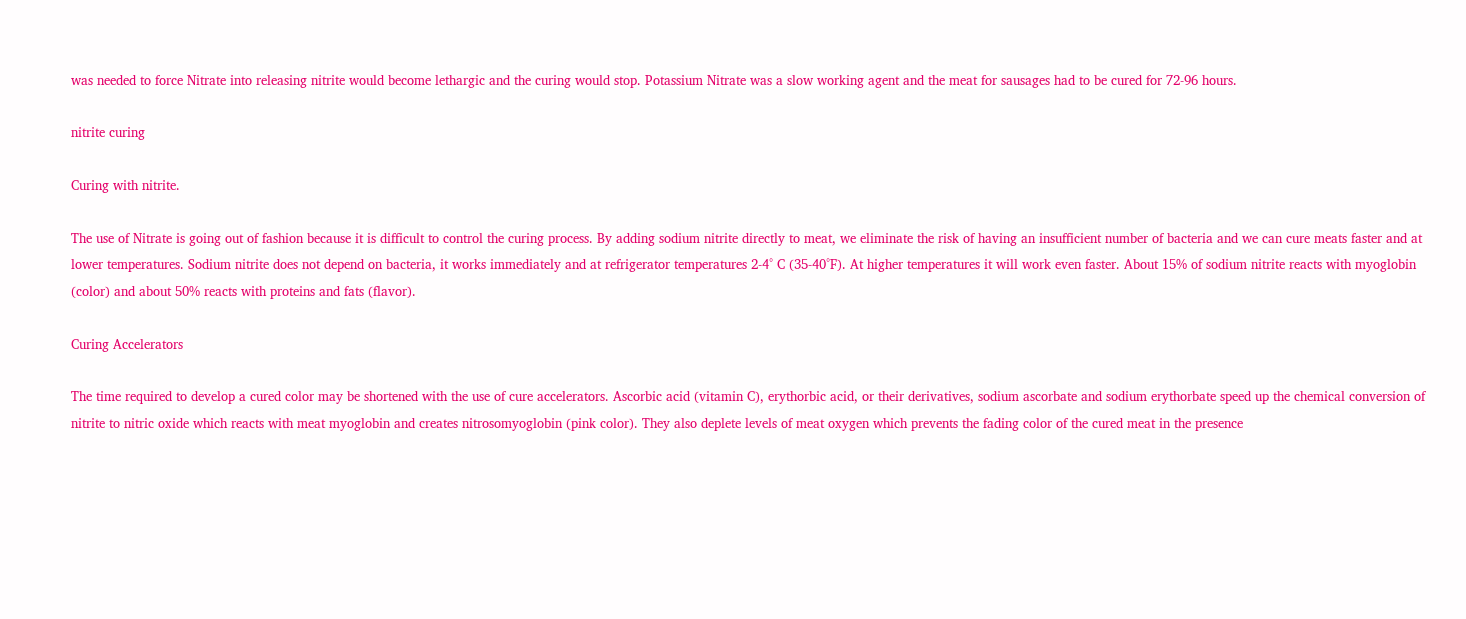was needed to force Nitrate into releasing nitrite would become lethargic and the curing would stop. Potassium Nitrate was a slow working agent and the meat for sausages had to be cured for 72-96 hours.

nitrite curing

Curing with nitrite.

The use of Nitrate is going out of fashion because it is difficult to control the curing process. By adding sodium nitrite directly to meat, we eliminate the risk of having an insufficient number of bacteria and we can cure meats faster and at lower temperatures. Sodium nitrite does not depend on bacteria, it works immediately and at refrigerator temperatures 2-4° C (35-40°F). At higher temperatures it will work even faster. About 15% of sodium nitrite reacts with myoglobin (color) and about 50% reacts with proteins and fats (flavor).

Curing Accelerators

The time required to develop a cured color may be shortened with the use of cure accelerators. Ascorbic acid (vitamin C), erythorbic acid, or their derivatives, sodium ascorbate and sodium erythorbate speed up the chemical conversion of nitrite to nitric oxide which reacts with meat myoglobin and creates nitrosomyoglobin (pink color). They also deplete levels of meat oxygen which prevents the fading color of the cured meat in the presence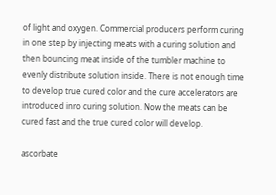of light and oxygen. Commercial producers perform curing in one step by injecting meats with a curing solution and then bouncing meat inside of the tumbler machine to evenly distribute solution inside. There is not enough time to develop true cured color and the cure accelerators are introduced inro curing solution. Now the meats can be cured fast and the true cured color will develop.

ascorbate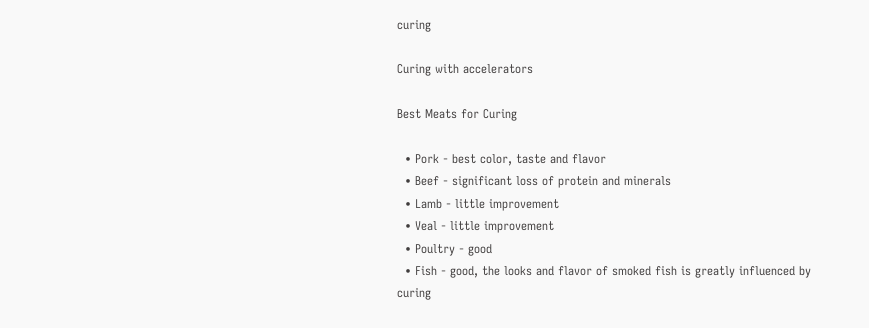curing

Curing with accelerators

Best Meats for Curing

  • Pork - best color, taste and flavor
  • Beef - significant loss of protein and minerals
  • Lamb - little improvement
  • Veal - little improvement
  • Poultry - good
  • Fish - good, the looks and flavor of smoked fish is greatly influenced by curing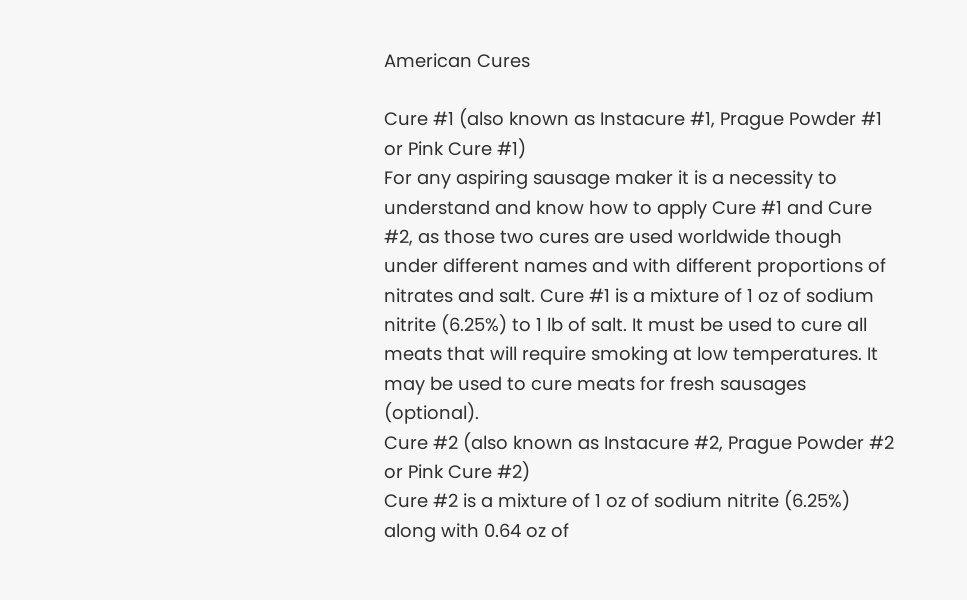American Cures

Cure #1 (also known as Instacure #1, Prague Powder #1 or Pink Cure #1)
For any aspiring sausage maker it is a necessity to understand and know how to apply Cure #1 and Cure #2, as those two cures are used worldwide though under different names and with different proportions of nitrates and salt. Cure #1 is a mixture of 1 oz of sodium nitrite (6.25%) to 1 lb of salt. It must be used to cure all meats that will require smoking at low temperatures. It may be used to cure meats for fresh sausages (optional).
Cure #2 (also known as Instacure #2, Prague Powder #2 or Pink Cure #2)
Cure #2 is a mixture of 1 oz of sodium nitrite (6.25%) along with 0.64 oz of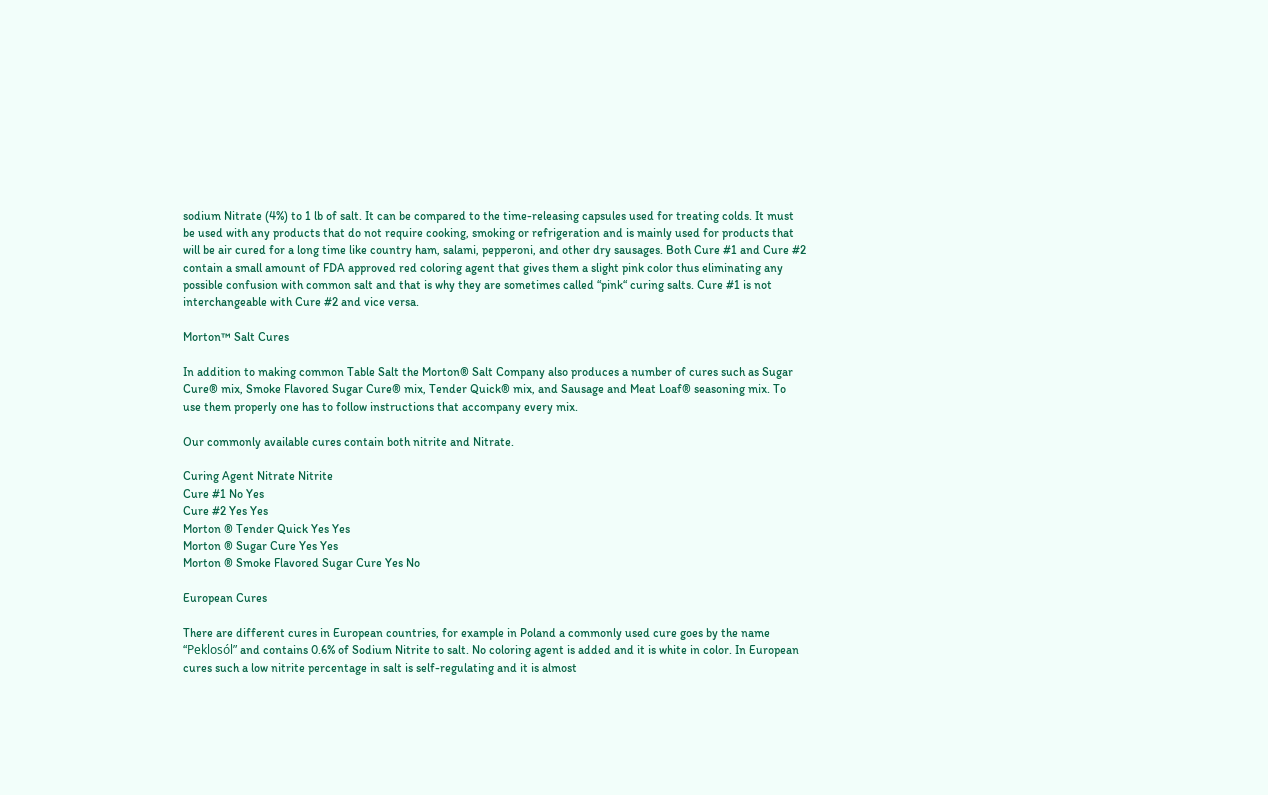sodium Nitrate (4%) to 1 lb of salt. It can be compared to the time-releasing capsules used for treating colds. It must be used with any products that do not require cooking, smoking or refrigeration and is mainly used for products that will be air cured for a long time like country ham, salami, pepperoni, and other dry sausages. Both Cure #1 and Cure #2 contain a small amount of FDA approved red coloring agent that gives them a slight pink color thus eliminating any possible confusion with common salt and that is why they are sometimes called “pink“ curing salts. Cure #1 is not interchangeable with Cure #2 and vice versa.

Morton™ Salt Cures

In addition to making common Table Salt the Morton® Salt Company also produces a number of cures such as Sugar Cure® mix, Smoke Flavored Sugar Cure® mix, Tender Quick® mix, and Sausage and Meat Loaf® seasoning mix. To use them properly one has to follow instructions that accompany every mix.

Our commonly available cures contain both nitrite and Nitrate.

Curing Agent Nitrate Nitrite
Cure #1 No Yes
Cure #2 Yes Yes
Morton ® Tender Quick Yes Yes
Morton ® Sugar Cure Yes Yes
Morton ® Smoke Flavored Sugar Cure Yes No

European Cures

There are different cures in European countries, for example in Poland a commonly used cure goes by the name “Peklosól” and contains 0.6% of Sodium Nitrite to salt. No coloring agent is added and it is white in color. In European cures such a low nitrite percentage in salt is self-regulating and it is almost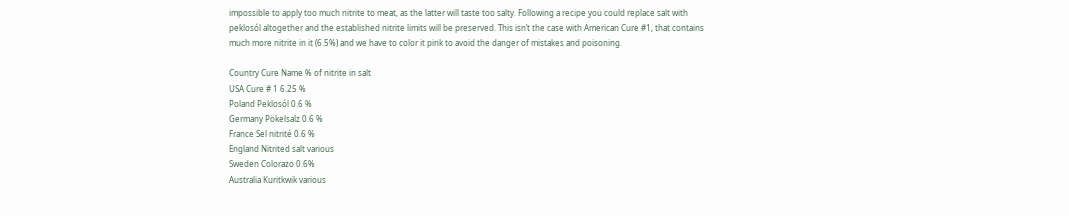impossible to apply too much nitrite to meat, as the latter will taste too salty. Following a recipe you could replace salt with peklosól altogether and the established nitrite limits will be preserved. This isn’t the case with American Cure #1, that contains much more nitrite in it (6.5%) and we have to color it pink to avoid the danger of mistakes and poisoning.

Country Cure Name % of nitrite in salt
USA Cure # 1 6.25 %
Poland Peklosól 0.6 %
Germany Pökelsalz 0.6 %
France Sel nitrité 0.6 %
England Nitrited salt various
Sweden Colorazo 0.6%
Australia Kuritkwik various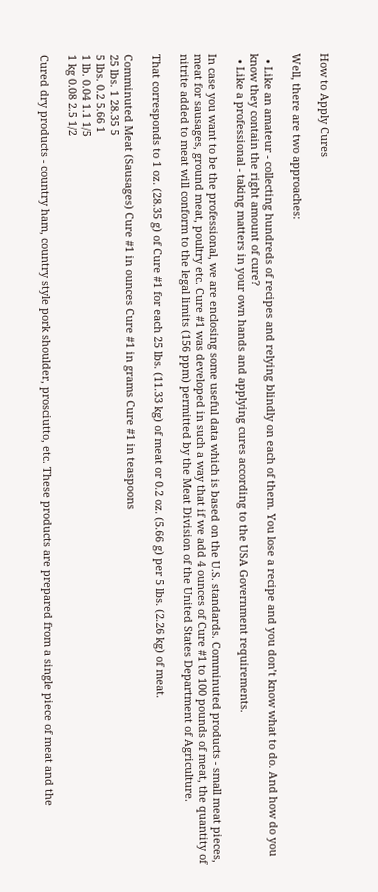How to Apply Cures

Well, there are two approaches:

  • Like an amateur - collecting hundreds of recipes and relying blindly on each of them. You lose a recipe and you don’t know what to do. And how do you know they contain the right amount of cure?
  • Like a professional - taking matters in your own hands and applying cures according to the USA Government requirements.

In case you want to be the professional, we are enclosing some useful data which is based on the U.S. standards. Comminuted products - small meat pieces, meat for sausages, ground meat, poultry etc. Cure #1 was developed in such a way that if we add 4 ounces of Cure #1 to 100 pounds of meat, the quantity of nitrite added to meat will conform to the legal limits (156 ppm) permitted by the Meat Division of the United States Department of Agriculture.

That corresponds to 1 oz. (28.35 g) of Cure #1 for each 25 lbs. (11.33 kg) of meat or 0.2 oz. (5.66 g) per 5 lbs. (2.26 kg) of meat.

Comminuted Meat (Sausages) Cure #1 in ounces Cure #1 in grams Cure #1 in teaspoons
25 lbs. 1 28.35 5
5 lbs. 0.2 5.66 1
1 lb. 0.04 1.1 1/5
1 kg 0.08 2.5 1/2

Cured dry products - country ham, country style pork shoulder, prosciutto, etc. These products are prepared from a single piece of meat and the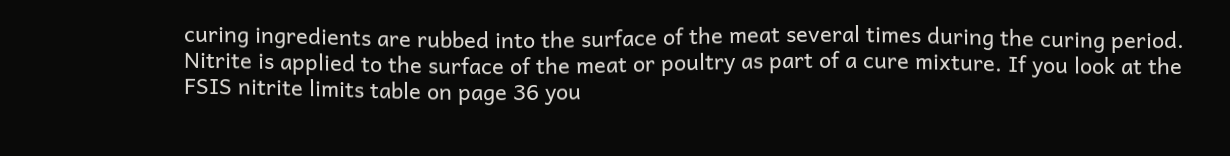curing ingredients are rubbed into the surface of the meat several times during the curing period. Nitrite is applied to the surface of the meat or poultry as part of a cure mixture. If you look at the FSIS nitrite limits table on page 36 you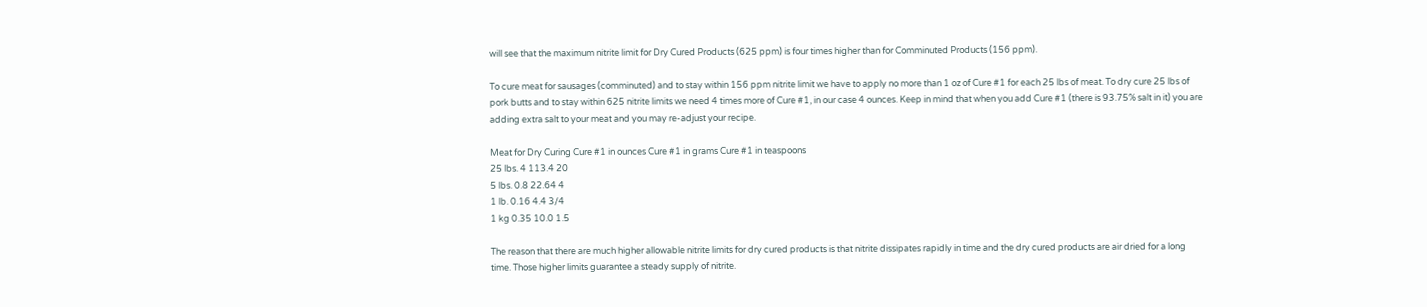will see that the maximum nitrite limit for Dry Cured Products (625 ppm) is four times higher than for Comminuted Products (156 ppm).

To cure meat for sausages (comminuted) and to stay within 156 ppm nitrite limit we have to apply no more than 1 oz of Cure #1 for each 25 lbs of meat. To dry cure 25 lbs of pork butts and to stay within 625 nitrite limits we need 4 times more of Cure #1, in our case 4 ounces. Keep in mind that when you add Cure #1 (there is 93.75% salt in it) you are adding extra salt to your meat and you may re-adjust your recipe.

Meat for Dry Curing Cure #1 in ounces Cure #1 in grams Cure #1 in teaspoons
25 lbs. 4 113.4 20
5 lbs. 0.8 22.64 4
1 lb. 0.16 4.4 3/4
1 kg 0.35 10.0 1.5

The reason that there are much higher allowable nitrite limits for dry cured products is that nitrite dissipates rapidly in time and the dry cured products are air dried for a long time. Those higher limits guarantee a steady supply of nitrite.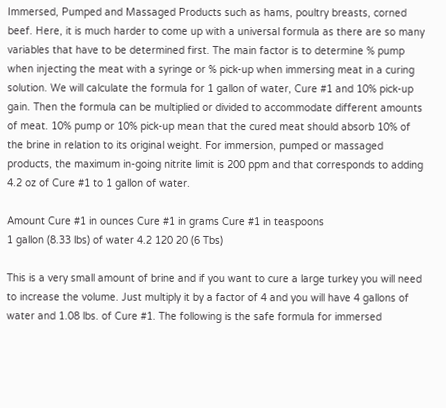Immersed, Pumped and Massaged Products such as hams, poultry breasts, corned beef. Here, it is much harder to come up with a universal formula as there are so many variables that have to be determined first. The main factor is to determine % pump when injecting the meat with a syringe or % pick-up when immersing meat in a curing solution. We will calculate the formula for 1 gallon of water, Cure #1 and 10% pick-up gain. Then the formula can be multiplied or divided to accommodate different amounts of meat. 10% pump or 10% pick-up mean that the cured meat should absorb 10% of the brine in relation to its original weight. For immersion, pumped or massaged products, the maximum in-going nitrite limit is 200 ppm and that corresponds to adding 4.2 oz of Cure #1 to 1 gallon of water.

Amount Cure #1 in ounces Cure #1 in grams Cure #1 in teaspoons
1 gallon (8.33 lbs) of water 4.2 120 20 (6 Tbs)

This is a very small amount of brine and if you want to cure a large turkey you will need to increase the volume. Just multiply it by a factor of 4 and you will have 4 gallons of water and 1.08 lbs. of Cure #1. The following is the safe formula for immersed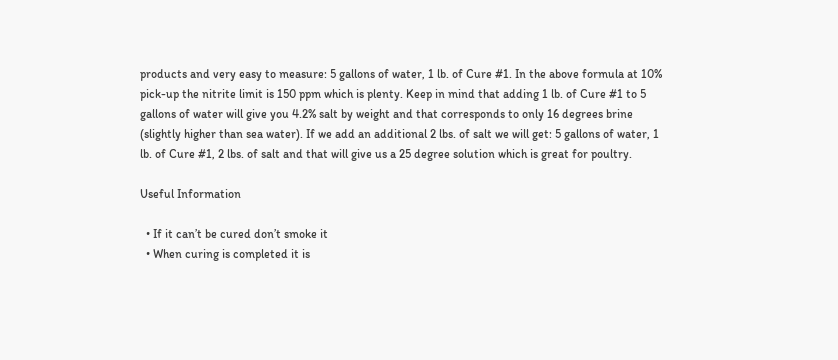products and very easy to measure: 5 gallons of water, 1 lb. of Cure #1. In the above formula at 10% pick-up the nitrite limit is 150 ppm which is plenty. Keep in mind that adding 1 lb. of Cure #1 to 5 gallons of water will give you 4.2% salt by weight and that corresponds to only 16 degrees brine (slightly higher than sea water). If we add an additional 2 lbs. of salt we will get: 5 gallons of water, 1 lb. of Cure #1, 2 lbs. of salt and that will give us a 25 degree solution which is great for poultry.

Useful Information

  • If it can’t be cured don’t smoke it
  • When curing is completed it is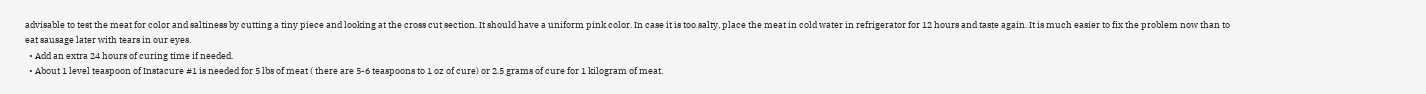advisable to test the meat for color and saltiness by cutting a tiny piece and looking at the cross cut section. It should have a uniform pink color. In case it is too salty, place the meat in cold water in refrigerator for 12 hours and taste again. It is much easier to fix the problem now than to eat sausage later with tears in our eyes.
  • Add an extra 24 hours of curing time if needed.
  • About 1 level teaspoon of Instacure #1 is needed for 5 lbs of meat ( there are 5-6 teaspoons to 1 oz of cure) or 2.5 grams of cure for 1 kilogram of meat.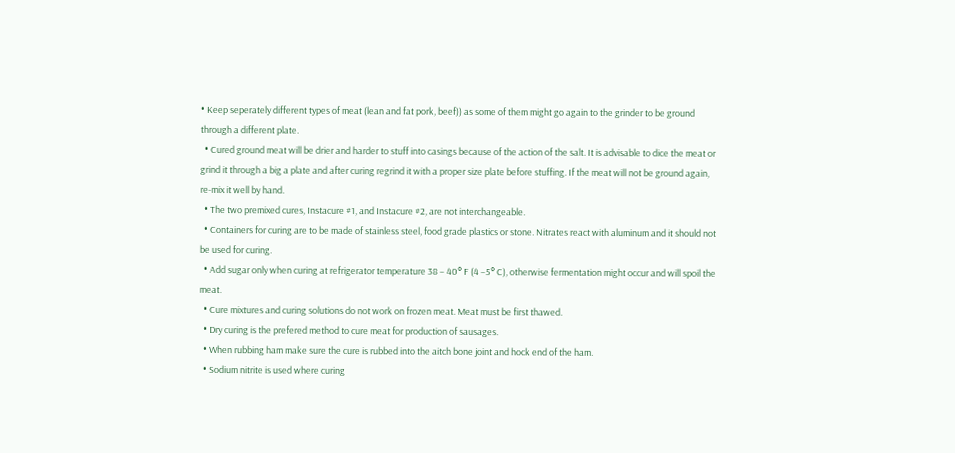• Keep seperately different types of meat (lean and fat pork, beef)) as some of them might go again to the grinder to be ground through a different plate.
  • Cured ground meat will be drier and harder to stuff into casings because of the action of the salt. It is advisable to dice the meat or grind it through a big a plate and after curing regrind it with a proper size plate before stuffing. If the meat will not be ground again, re-mix it well by hand.
  • The two premixed cures, Instacure #1, and Instacure #2, are not interchangeable.
  • Containers for curing are to be made of stainless steel, food grade plastics or stone. Nitrates react with aluminum and it should not be used for curing.
  • Add sugar only when curing at refrigerator temperature 38 – 40° F (4 –5° C), otherwise fermentation might occur and will spoil the meat.
  • Cure mixtures and curing solutions do not work on frozen meat. Meat must be first thawed.
  • Dry curing is the prefered method to cure meat for production of sausages.
  • When rubbing ham make sure the cure is rubbed into the aitch bone joint and hock end of the ham.
  • Sodium nitrite is used where curing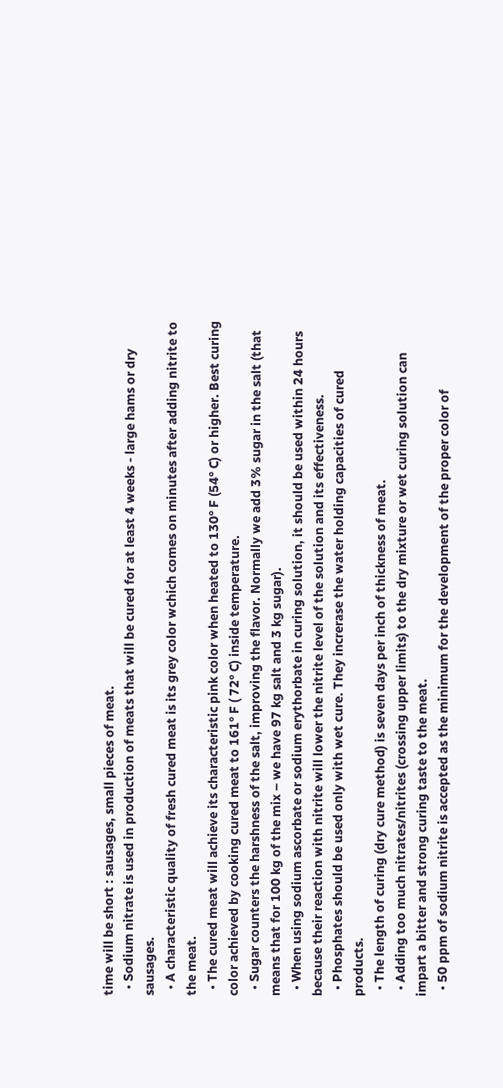time will be short : sausages, small pieces of meat.
  • Sodium nitrate is used in production of meats that will be cured for at least 4 weeks - large hams or dry sausages.
  • A characteristic quality of fresh cured meat is its grey color wchich comes on minutes after adding nitrite to the meat.
  • The cured meat will achieve its characteristic pink color when heated to 130° F (54° C) or higher. Best curing color achieved by cooking cured meat to 161° F ( 72° C) inside temperature.
  • Sugar counters the harshness of the salt, improving the flavor. Normally we add 3% sugar in the salt (that means that for 100 kg of the mix – we have 97 kg salt and 3 kg sugar).
  • When using sodium ascorbate or sodium erythorbate in curing solution, it should be used within 24 hours because their reaction with nitrite will lower the nitrite level of the solution and its effectiveness.
  • Phosphates should be used only with wet cure. They increrase the water holding capacities of cured products.
  • The length of curing (dry cure method) is seven days per inch of thickness of meat.
  • Adding too much nitrates/nitrites (crossing upper limits) to the dry mixture or wet curing solution can impart a bitter and strong curing taste to the meat.
  • 50 ppm of sodium nitrite is accepted as the minimum for the development of the proper color of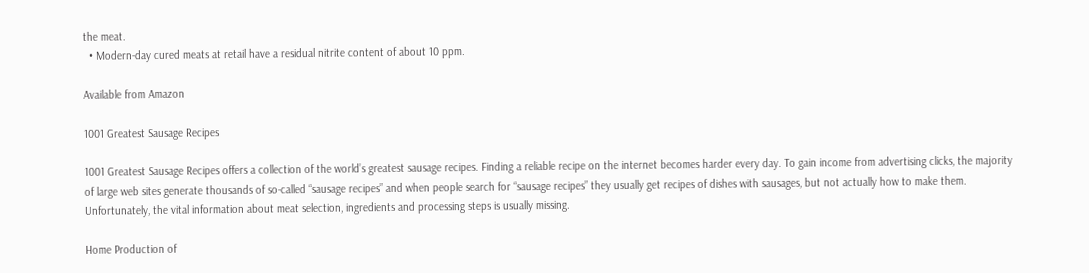the meat.
  • Modern-day cured meats at retail have a residual nitrite content of about 10 ppm.

Available from Amazon

1001 Greatest Sausage Recipes

1001 Greatest Sausage Recipes offers a collection of the world’s greatest sausage recipes. Finding a reliable recipe on the internet becomes harder every day. To gain income from advertising clicks, the majority of large web sites generate thousands of so-called “sausage recipes” and when people search for “sausage recipes” they usually get recipes of dishes with sausages, but not actually how to make them. Unfortunately, the vital information about meat selection, ingredients and processing steps is usually missing.

Home Production of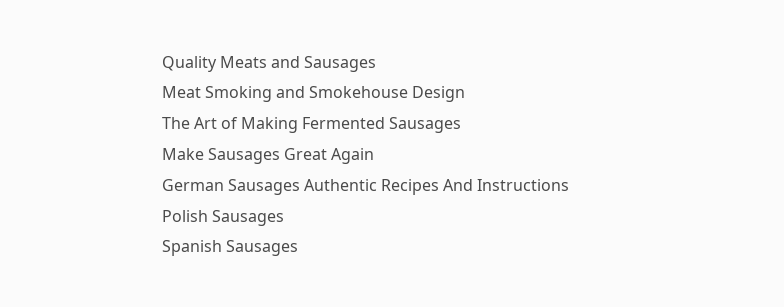Quality Meats and Sausages
Meat Smoking and Smokehouse Design
The Art of Making Fermented Sausages
Make Sausages Great Again
German Sausages Authentic Recipes And Instructions
Polish Sausages
Spanish Sausages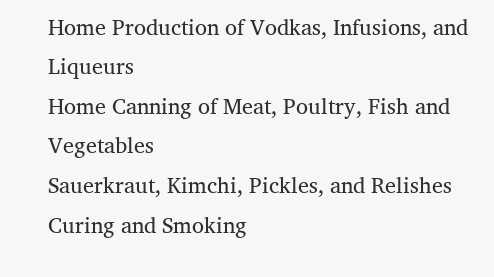Home Production of Vodkas, Infusions, and Liqueurs
Home Canning of Meat, Poultry, Fish and Vegetables
Sauerkraut, Kimchi, Pickles, and Relishes
Curing and Smoking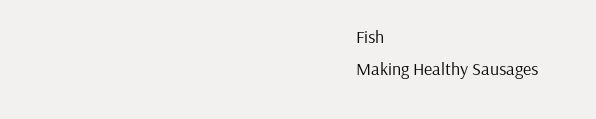Fish
Making Healthy Sausages